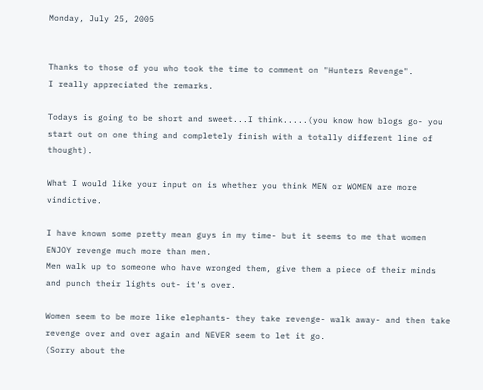Monday, July 25, 2005


Thanks to those of you who took the time to comment on "Hunters Revenge".
I really appreciated the remarks.

Todays is going to be short and sweet...I think.....(you know how blogs go- you start out on one thing and completely finish with a totally different line of thought).

What I would like your input on is whether you think MEN or WOMEN are more vindictive.

I have known some pretty mean guys in my time- but it seems to me that women ENJOY revenge much more than men.
Men walk up to someone who have wronged them, give them a piece of their minds and punch their lights out- it's over.

Women seem to be more like elephants- they take revenge- walk away- and then take revenge over and over again and NEVER seem to let it go.
(Sorry about the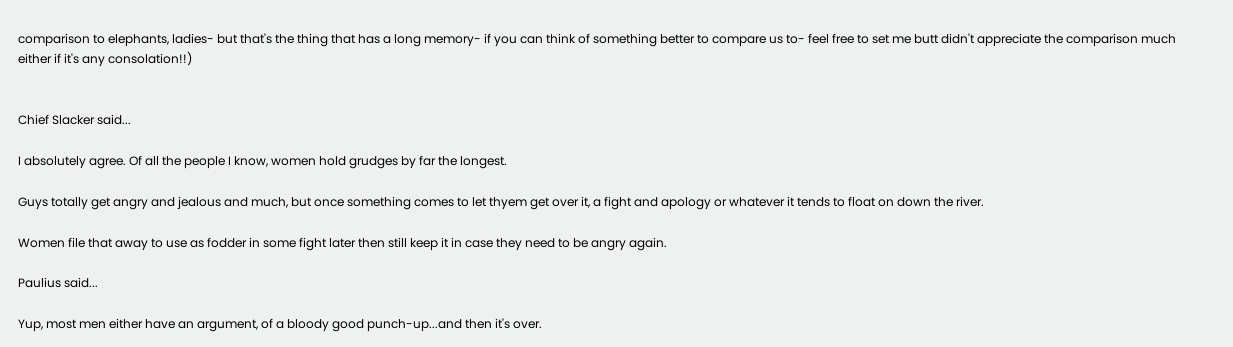comparison to elephants, ladies- but that's the thing that has a long memory- if you can think of something better to compare us to- feel free to set me butt didn't appreciate the comparison much either if it's any consolation!!)


Chief Slacker said...

I absolutely agree. Of all the people I know, women hold grudges by far the longest.

Guys totally get angry and jealous and much, but once something comes to let thyem get over it, a fight and apology or whatever it tends to float on down the river.

Women file that away to use as fodder in some fight later then still keep it in case they need to be angry again.

Paulius said...

Yup, most men either have an argument, of a bloody good punch-up...and then it's over.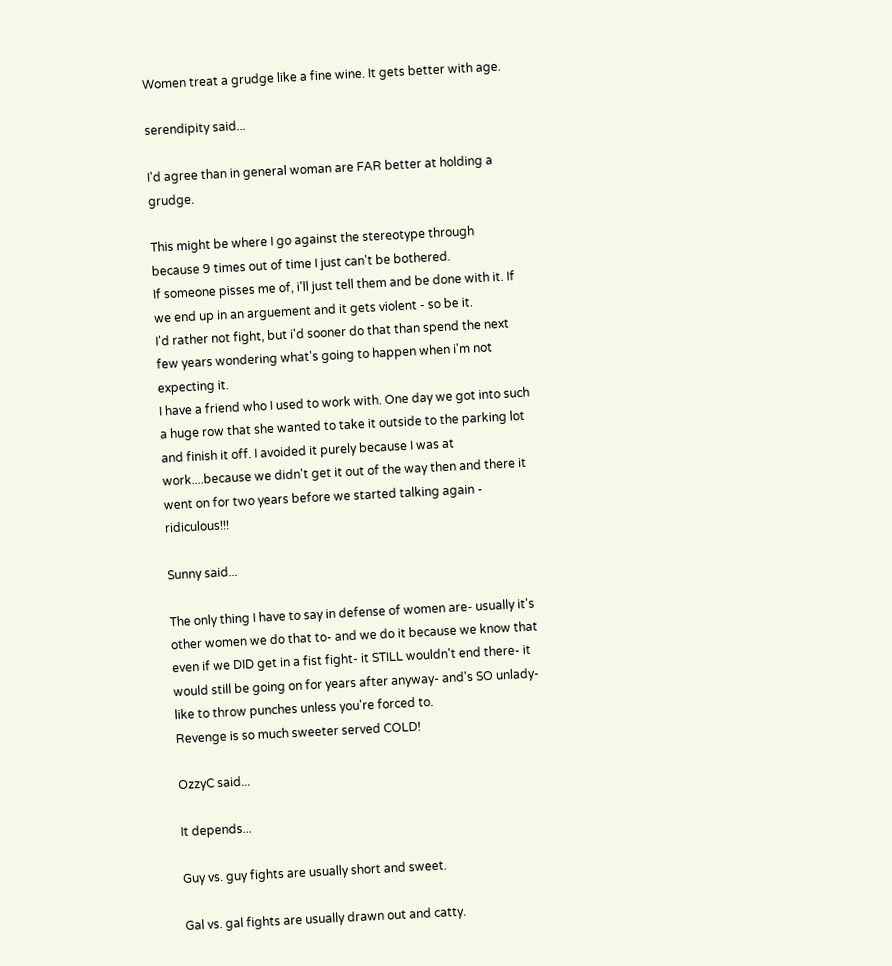Women treat a grudge like a fine wine. It gets better with age.

serendipity said...

I'd agree than in general woman are FAR better at holding a grudge.

This might be where I go against the stereotype through because 9 times out of time I just can't be bothered.
If someone pisses me of, i'll just tell them and be done with it. If we end up in an arguement and it gets violent - so be it.
I'd rather not fight, but i'd sooner do that than spend the next few years wondering what's going to happen when i'm not expecting it.
I have a friend who I used to work with. One day we got into such a huge row that she wanted to take it outside to the parking lot and finish it off. I avoided it purely because I was at work....because we didn't get it out of the way then and there it went on for two years before we started talking again - ridiculous!!!

Sunny said...

The only thing I have to say in defense of women are- usually it's other women we do that to- and we do it because we know that even if we DID get in a fist fight- it STILL wouldn't end there- it would still be going on for years after anyway- and's SO unlady-like to throw punches unless you're forced to.
Revenge is so much sweeter served COLD!

OzzyC said...

It depends...

Guy vs. guy fights are usually short and sweet.

Gal vs. gal fights are usually drawn out and catty.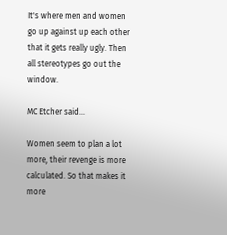It's where men and women go up against up each other that it gets really ugly. Then all stereotypes go out the window.

MC Etcher said...

Women seem to plan a lot more, their revenge is more calculated. So that makes it more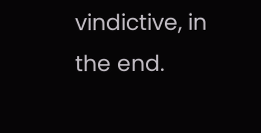vindictive, in the end.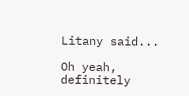Litany said...

Oh yeah, definitely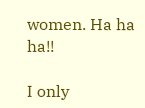women. Ha ha ha!!

I only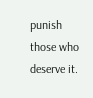punish those who deserve it.